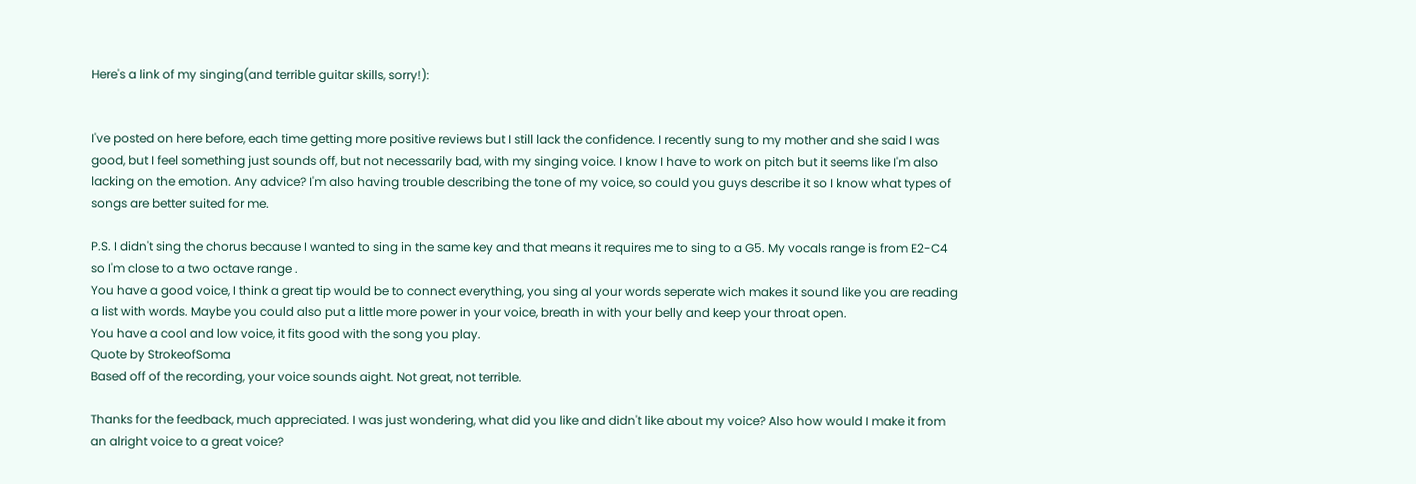Here's a link of my singing(and terrible guitar skills, sorry!):


I've posted on here before, each time getting more positive reviews but I still lack the confidence. I recently sung to my mother and she said I was good, but I feel something just sounds off, but not necessarily bad, with my singing voice. I know I have to work on pitch but it seems like I'm also lacking on the emotion. Any advice? I'm also having trouble describing the tone of my voice, so could you guys describe it so I know what types of songs are better suited for me.

P.S. I didn't sing the chorus because I wanted to sing in the same key and that means it requires me to sing to a G5. My vocals range is from E2-C4 so I'm close to a two octave range .
You have a good voice, I think a great tip would be to connect everything, you sing al your words seperate wich makes it sound like you are reading a list with words. Maybe you could also put a little more power in your voice, breath in with your belly and keep your throat open.
You have a cool and low voice, it fits good with the song you play.
Quote by StrokeofSoma
Based off of the recording, your voice sounds aight. Not great, not terrible.

Thanks for the feedback, much appreciated. I was just wondering, what did you like and didn't like about my voice? Also how would I make it from an alright voice to a great voice?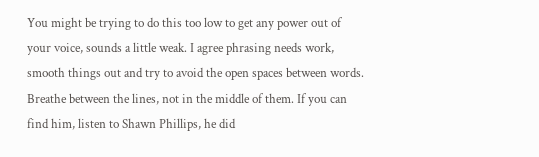You might be trying to do this too low to get any power out of your voice, sounds a little weak. I agree phrasing needs work, smooth things out and try to avoid the open spaces between words. Breathe between the lines, not in the middle of them. If you can find him, listen to Shawn Phillips, he did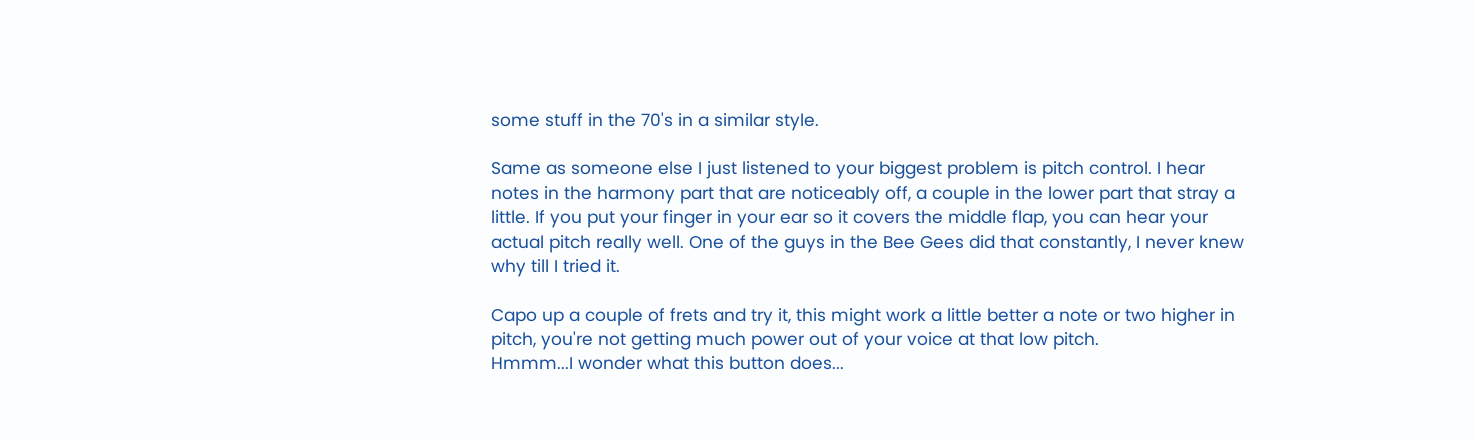some stuff in the 70's in a similar style.

Same as someone else I just listened to your biggest problem is pitch control. I hear notes in the harmony part that are noticeably off, a couple in the lower part that stray a little. If you put your finger in your ear so it covers the middle flap, you can hear your actual pitch really well. One of the guys in the Bee Gees did that constantly, I never knew why till I tried it.

Capo up a couple of frets and try it, this might work a little better a note or two higher in pitch, you're not getting much power out of your voice at that low pitch.
Hmmm...I wonder what this button does...